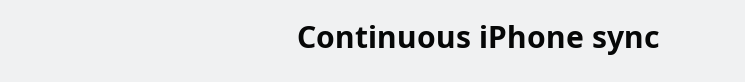Continuous iPhone sync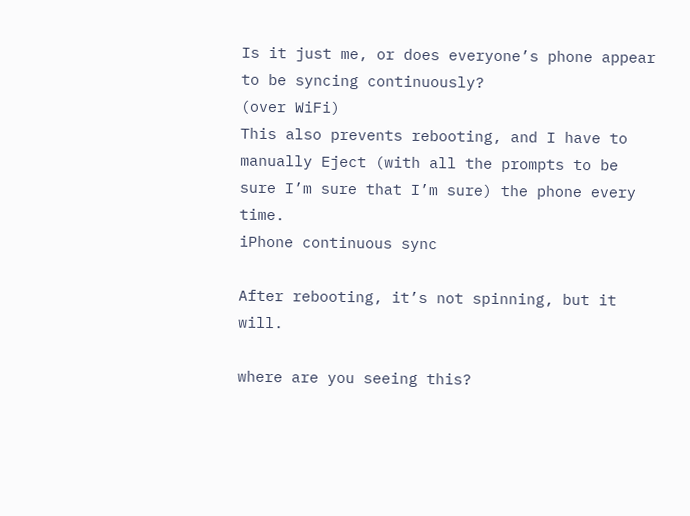Is it just me, or does everyone’s phone appear to be syncing continuously?
(over WiFi)
This also prevents rebooting, and I have to manually Eject (with all the prompts to be sure I’m sure that I’m sure) the phone every time.
iPhone continuous sync

After rebooting, it’s not spinning, but it will.

where are you seeing this?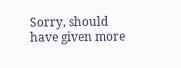Sorry, should have given more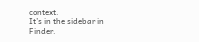context.
It’s in the sidebar in Finder.